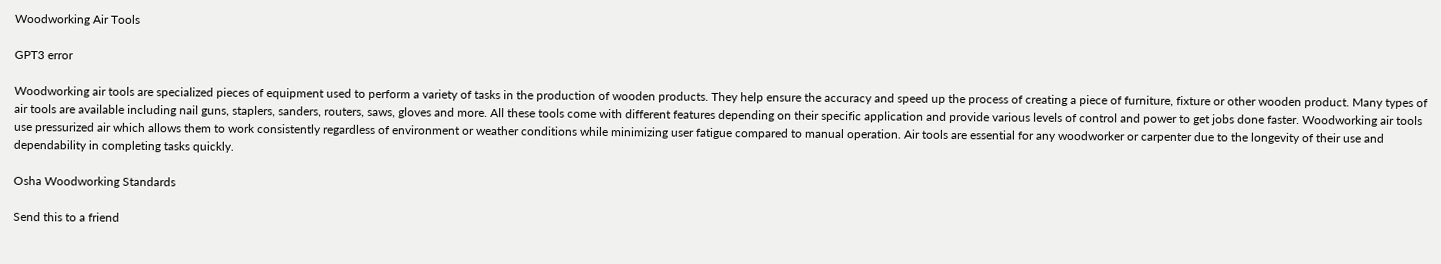Woodworking Air Tools

GPT3 error

Woodworking air tools are specialized pieces of equipment used to perform a variety of tasks in the production of wooden products. They help ensure the accuracy and speed up the process of creating a piece of furniture, fixture or other wooden product. Many types of air tools are available including nail guns, staplers, sanders, routers, saws, gloves and more. All these tools come with different features depending on their specific application and provide various levels of control and power to get jobs done faster. Woodworking air tools use pressurized air which allows them to work consistently regardless of environment or weather conditions while minimizing user fatigue compared to manual operation. Air tools are essential for any woodworker or carpenter due to the longevity of their use and dependability in completing tasks quickly.

Osha Woodworking Standards

Send this to a friend